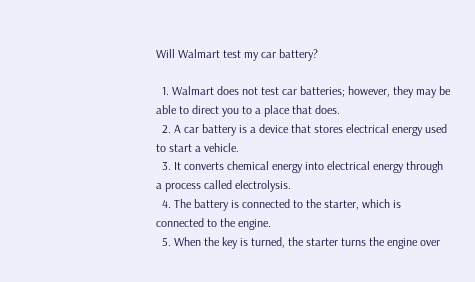Will Walmart test my car battery?

  1. Walmart does not test car batteries; however, they may be able to direct you to a place that does.
  2. A car battery is a device that stores electrical energy used to start a vehicle.
  3. It converts chemical energy into electrical energy through a process called electrolysis.
  4. The battery is connected to the starter, which is connected to the engine.
  5. When the key is turned, the starter turns the engine over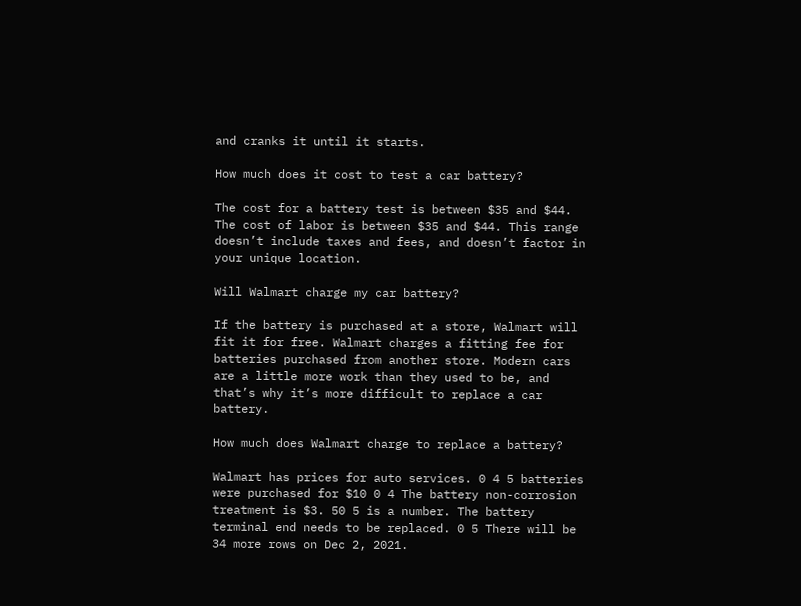and cranks it until it starts.

How much does it cost to test a car battery?

The cost for a battery test is between $35 and $44. The cost of labor is between $35 and $44. This range doesn’t include taxes and fees, and doesn’t factor in your unique location.

Will Walmart charge my car battery?

If the battery is purchased at a store, Walmart will fit it for free. Walmart charges a fitting fee for batteries purchased from another store. Modern cars are a little more work than they used to be, and that’s why it’s more difficult to replace a car battery.

How much does Walmart charge to replace a battery?

Walmart has prices for auto services. 0 4 5 batteries were purchased for $10 0 4 The battery non-corrosion treatment is $3. 50 5 is a number. The battery terminal end needs to be replaced. 0 5 There will be 34 more rows on Dec 2, 2021.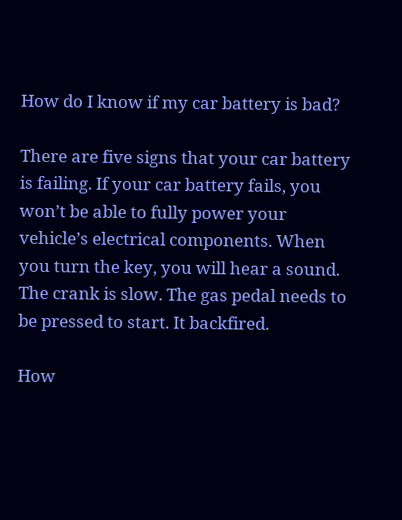How do I know if my car battery is bad?

There are five signs that your car battery is failing. If your car battery fails, you won’t be able to fully power your vehicle’s electrical components. When you turn the key, you will hear a sound. The crank is slow. The gas pedal needs to be pressed to start. It backfired.

How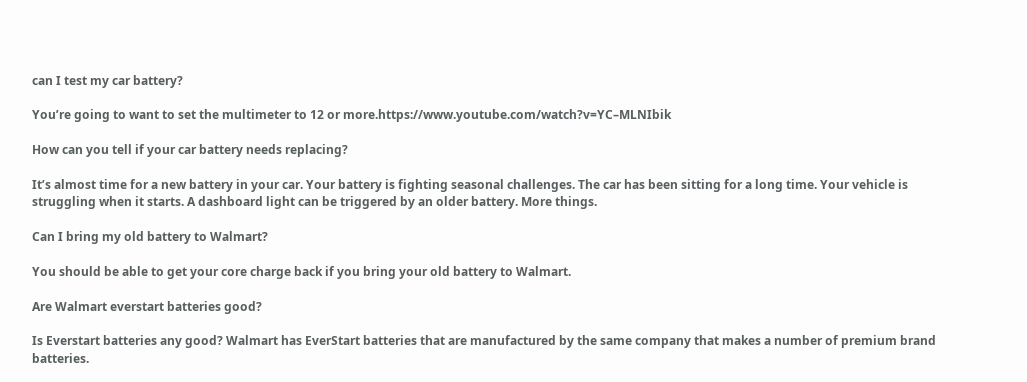can I test my car battery?

You’re going to want to set the multimeter to 12 or more.https://www.youtube.com/watch?v=YC–MLNIbik

How can you tell if your car battery needs replacing?

It’s almost time for a new battery in your car. Your battery is fighting seasonal challenges. The car has been sitting for a long time. Your vehicle is struggling when it starts. A dashboard light can be triggered by an older battery. More things.

Can I bring my old battery to Walmart?

You should be able to get your core charge back if you bring your old battery to Walmart.

Are Walmart everstart batteries good?

Is Everstart batteries any good? Walmart has EverStart batteries that are manufactured by the same company that makes a number of premium brand batteries.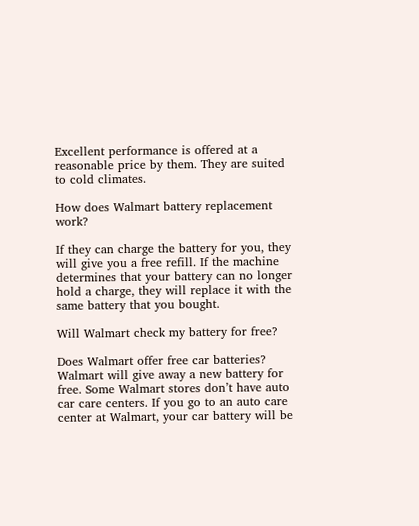Excellent performance is offered at a reasonable price by them. They are suited to cold climates.

How does Walmart battery replacement work?

If they can charge the battery for you, they will give you a free refill. If the machine determines that your battery can no longer hold a charge, they will replace it with the same battery that you bought.

Will Walmart check my battery for free?

Does Walmart offer free car batteries? Walmart will give away a new battery for free. Some Walmart stores don’t have auto car care centers. If you go to an auto care center at Walmart, your car battery will be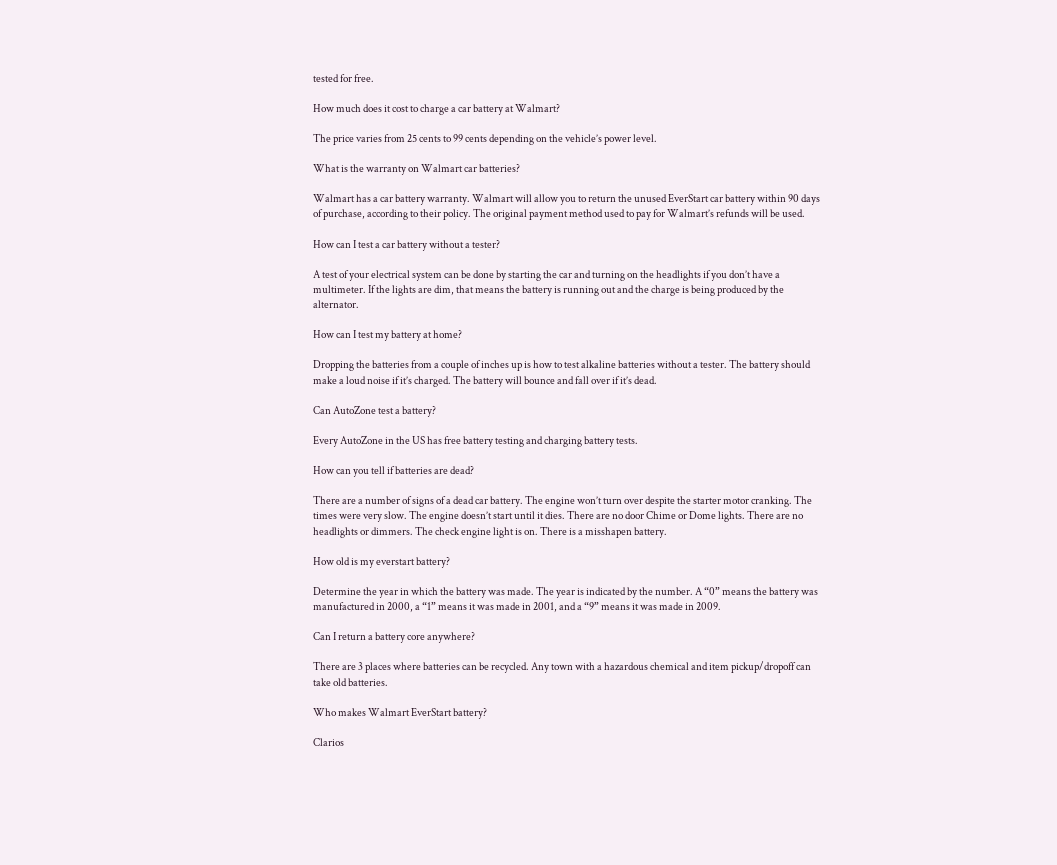tested for free.

How much does it cost to charge a car battery at Walmart?

The price varies from 25 cents to 99 cents depending on the vehicle’s power level.

What is the warranty on Walmart car batteries?

Walmart has a car battery warranty. Walmart will allow you to return the unused EverStart car battery within 90 days of purchase, according to their policy. The original payment method used to pay for Walmart’s refunds will be used.

How can I test a car battery without a tester?

A test of your electrical system can be done by starting the car and turning on the headlights if you don’t have a multimeter. If the lights are dim, that means the battery is running out and the charge is being produced by the alternator.

How can I test my battery at home?

Dropping the batteries from a couple of inches up is how to test alkaline batteries without a tester. The battery should make a loud noise if it’s charged. The battery will bounce and fall over if it’s dead.

Can AutoZone test a battery?

Every AutoZone in the US has free battery testing and charging battery tests.

How can you tell if batteries are dead?

There are a number of signs of a dead car battery. The engine won’t turn over despite the starter motor cranking. The times were very slow. The engine doesn’t start until it dies. There are no door Chime or Dome lights. There are no headlights or dimmers. The check engine light is on. There is a misshapen battery.

How old is my everstart battery?

Determine the year in which the battery was made. The year is indicated by the number. A “0” means the battery was manufactured in 2000, a “1” means it was made in 2001, and a “9” means it was made in 2009.

Can I return a battery core anywhere?

There are 3 places where batteries can be recycled. Any town with a hazardous chemical and item pickup/dropoff can take old batteries.

Who makes Walmart EverStart battery?

Clarios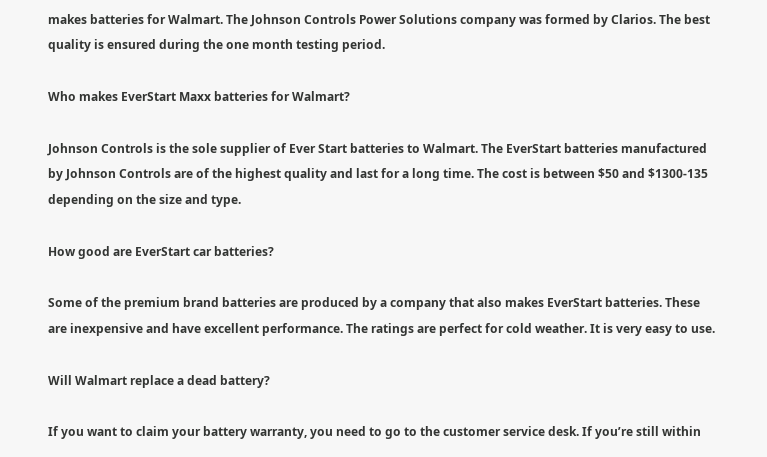makes batteries for Walmart. The Johnson Controls Power Solutions company was formed by Clarios. The best quality is ensured during the one month testing period.

Who makes EverStart Maxx batteries for Walmart?

Johnson Controls is the sole supplier of Ever Start batteries to Walmart. The EverStart batteries manufactured by Johnson Controls are of the highest quality and last for a long time. The cost is between $50 and $1300-135 depending on the size and type.

How good are EverStart car batteries?

Some of the premium brand batteries are produced by a company that also makes EverStart batteries. These are inexpensive and have excellent performance. The ratings are perfect for cold weather. It is very easy to use.

Will Walmart replace a dead battery?

If you want to claim your battery warranty, you need to go to the customer service desk. If you’re still within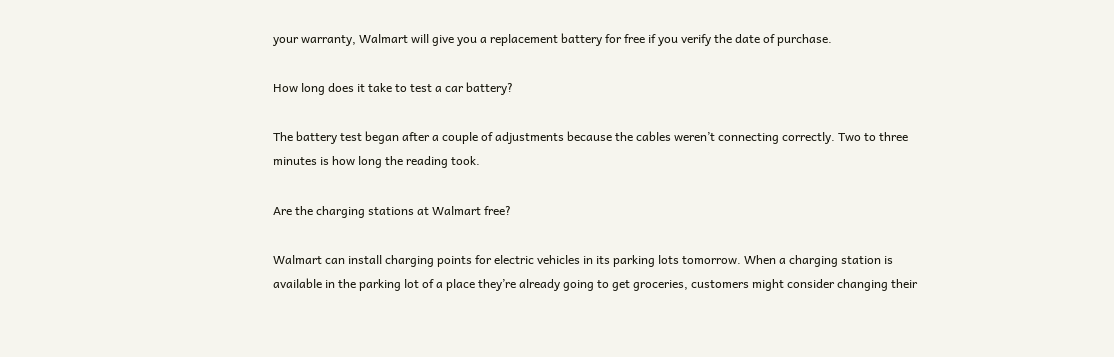your warranty, Walmart will give you a replacement battery for free if you verify the date of purchase.

How long does it take to test a car battery?

The battery test began after a couple of adjustments because the cables weren’t connecting correctly. Two to three minutes is how long the reading took.

Are the charging stations at Walmart free?

Walmart can install charging points for electric vehicles in its parking lots tomorrow. When a charging station is available in the parking lot of a place they’re already going to get groceries, customers might consider changing their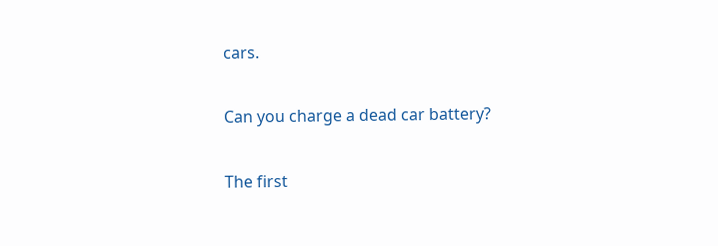cars.

Can you charge a dead car battery?

The first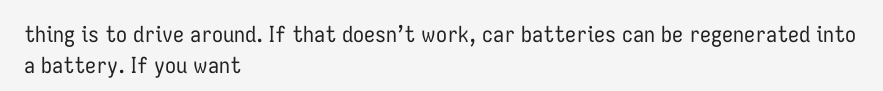thing is to drive around. If that doesn’t work, car batteries can be regenerated into a battery. If you want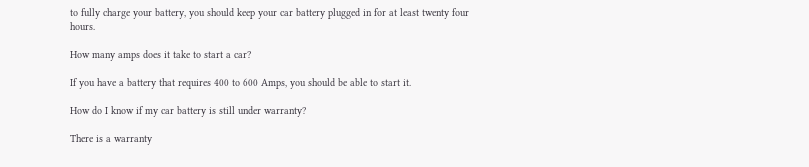to fully charge your battery, you should keep your car battery plugged in for at least twenty four hours.

How many amps does it take to start a car?

If you have a battery that requires 400 to 600 Amps, you should be able to start it.

How do I know if my car battery is still under warranty?

There is a warranty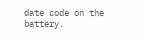date code on the battery.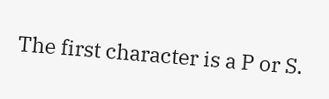The first character is a P or S.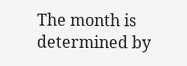The month is determined by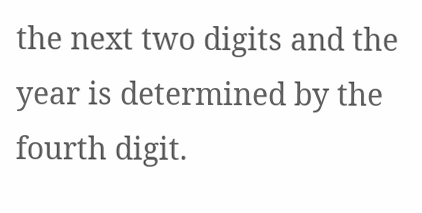the next two digits and the year is determined by the fourth digit.